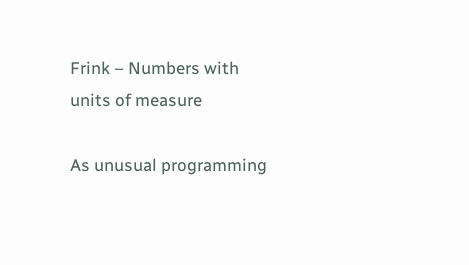Frink – Numbers with units of measure

As unusual programming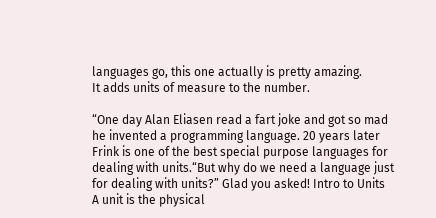languages go, this one actually is pretty amazing.
It adds units of measure to the number.

“One day Alan Eliasen read a fart joke and got so mad he invented a programming language. 20 years later Frink is one of the best special purpose languages for dealing with units.“But why do we need a language just for dealing with units?” Glad you asked! Intro to Units A unit is the physical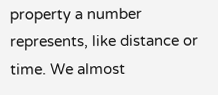property a number represents, like distance or time. We almost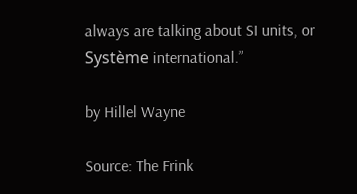always are talking about SI units, or Système international.”

by Hillel Wayne

Source: The Frink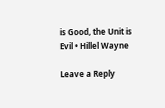is Good, the Unit is Evil • Hillel Wayne

Leave a Reply